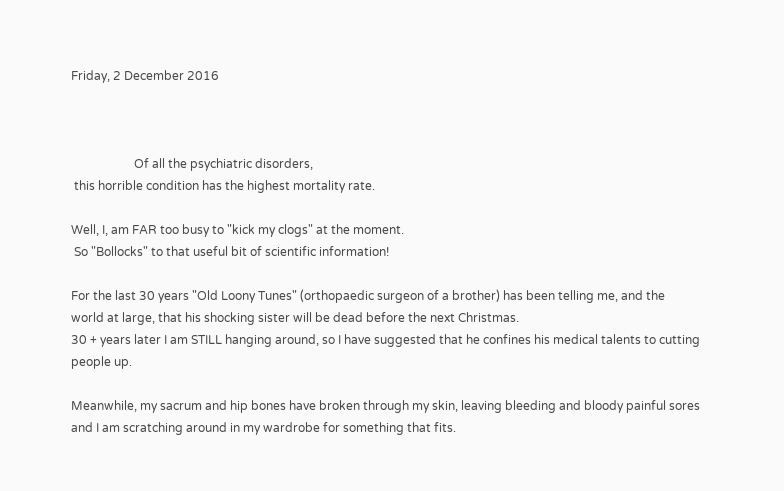Friday, 2 December 2016



                     Of all the psychiatric disorders,
 this horrible condition has the highest mortality rate.

Well, I, am FAR too busy to "kick my clogs" at the moment.
 So "Bollocks" to that useful bit of scientific information!

For the last 30 years "Old Loony Tunes" (orthopaedic surgeon of a brother) has been telling me, and the world at large, that his shocking sister will be dead before the next Christmas.
30 + years later I am STILL hanging around, so I have suggested that he confines his medical talents to cutting people up.

Meanwhile, my sacrum and hip bones have broken through my skin, leaving bleeding and bloody painful sores and I am scratching around in my wardrobe for something that fits.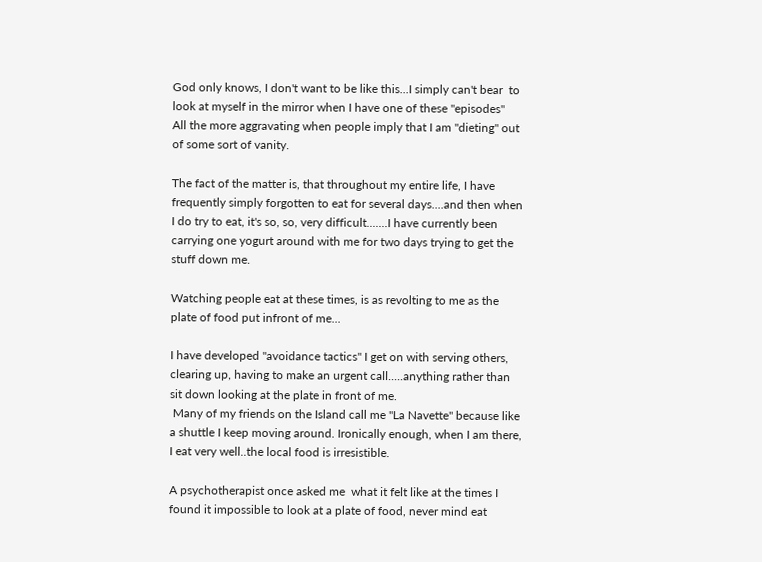God only knows, I don't want to be like this...I simply can't bear  to look at myself in the mirror when I have one of these "episodes"
All the more aggravating when people imply that I am "dieting" out of some sort of vanity.

The fact of the matter is, that throughout my entire life, I have frequently simply forgotten to eat for several days....and then when I do try to eat, it's so, so, very difficult.......I have currently been carrying one yogurt around with me for two days trying to get the stuff down me.

Watching people eat at these times, is as revolting to me as the plate of food put infront of me...

I have developed "avoidance tactics" I get on with serving others, clearing up, having to make an urgent call.....anything rather than sit down looking at the plate in front of me.
 Many of my friends on the Island call me "La Navette" because like a shuttle I keep moving around. Ironically enough, when I am there, I eat very well..the local food is irresistible.

A psychotherapist once asked me  what it felt like at the times I found it impossible to look at a plate of food, never mind eat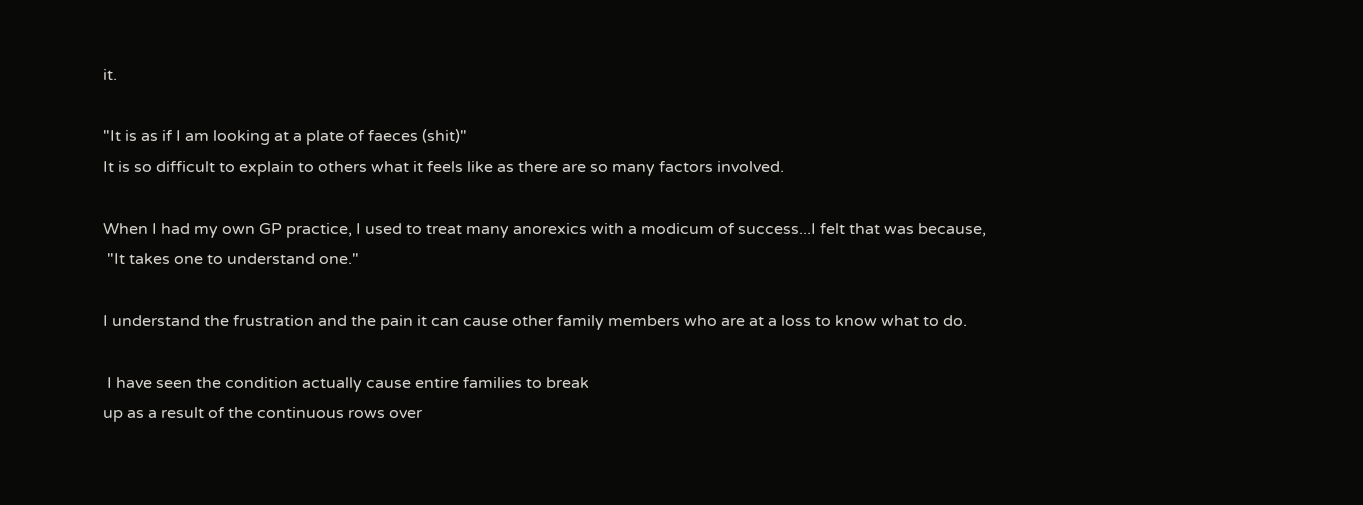it.

"It is as if I am looking at a plate of faeces (shit)"
It is so difficult to explain to others what it feels like as there are so many factors involved.

When I had my own GP practice, I used to treat many anorexics with a modicum of success...I felt that was because,
 "It takes one to understand one."

I understand the frustration and the pain it can cause other family members who are at a loss to know what to do.

 I have seen the condition actually cause entire families to break
up as a result of the continuous rows over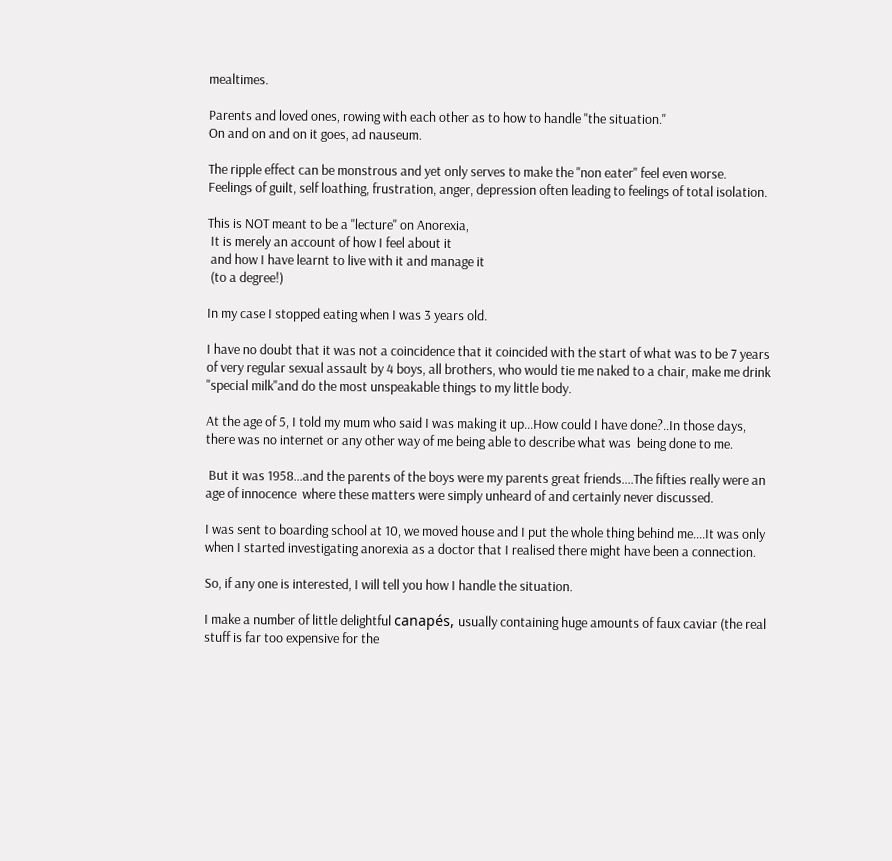mealtimes.

Parents and loved ones, rowing with each other as to how to handle "the situation."
On and on and on it goes, ad nauseum.

The ripple effect can be monstrous and yet only serves to make the "non eater" feel even worse.
Feelings of guilt, self loathing, frustration, anger, depression often leading to feelings of total isolation.

This is NOT meant to be a "lecture" on Anorexia,
 It is merely an account of how I feel about it
 and how I have learnt to live with it and manage it
 (to a degree!)

In my case I stopped eating when I was 3 years old.

I have no doubt that it was not a coincidence that it coincided with the start of what was to be 7 years of very regular sexual assault by 4 boys, all brothers, who would tie me naked to a chair, make me drink "special milk"and do the most unspeakable things to my little body.

At the age of 5, I told my mum who said I was making it up...How could I have done?..In those days, there was no internet or any other way of me being able to describe what was  being done to me.

 But it was 1958...and the parents of the boys were my parents great friends....The fifties really were an age of innocence  where these matters were simply unheard of and certainly never discussed.

I was sent to boarding school at 10, we moved house and I put the whole thing behind me....It was only when I started investigating anorexia as a doctor that I realised there might have been a connection.

So, if any one is interested, I will tell you how I handle the situation.

I make a number of little delightful canapés, usually containing huge amounts of faux caviar (the real stuff is far too expensive for the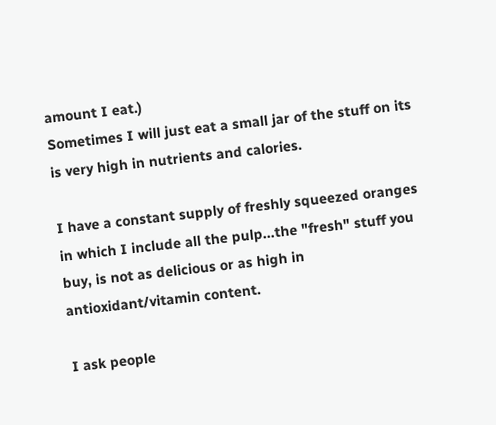amount I eat.)
Sometimes I will just eat a small jar of the stuff on its is very high in nutrients and calories.

I have a constant supply of freshly squeezed oranges in which I include all the pulp...the "fresh" stuff you buy, is not as delicious or as high in antioxidant/vitamin content.

I ask people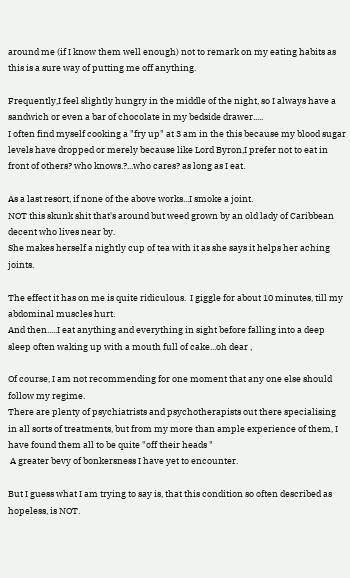around me (if I know them well enough) not to remark on my eating habits as this is a sure way of putting me off anything.

Frequently,I feel slightly hungry in the middle of the night, so I always have a sandwich or even a bar of chocolate in my bedside drawer.....
I often find myself cooking a "fry up" at 3 am in the this because my blood sugar levels have dropped or merely because like Lord Byron,I prefer not to eat in front of others? who knows.?...who cares? as long as I eat.

As a last resort, if none of the above works...I smoke a joint.
NOT this skunk shit that's around but weed grown by an old lady of Caribbean decent who lives near by.
She makes herself a nightly cup of tea with it as she says it helps her aching joints.

The effect it has on me is quite ridiculous.  I giggle for about 10 minutes, till my abdominal muscles hurt.
And then.....I eat anything and everything in sight before falling into a deep sleep often waking up with a mouth full of cake...oh dear ,

Of course, I am not recommending for one moment that any one else should follow my regime.
There are plenty of psychiatrists and psychotherapists out there specialising in all sorts of treatments, but from my more than ample experience of them, I have found them all to be quite "off their heads "
 A greater bevy of bonkersness I have yet to encounter.

But I guess what I am trying to say is, that this condition so often described as hopeless, is NOT.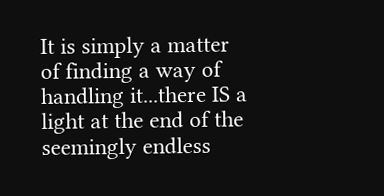It is simply a matter of finding a way of handling it...there IS a light at the end of the seemingly endless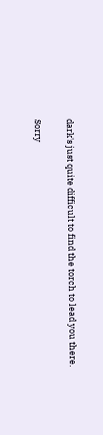dark's just quite difficult to find the torch to lead you there.

Sorry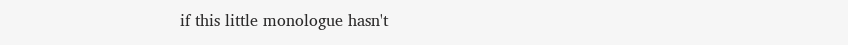if this little monologue hasn't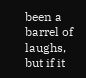been a barrel of laughs, but if it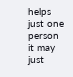helps just one person it may just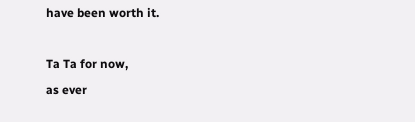have been worth it.

Ta Ta for now,
as ever